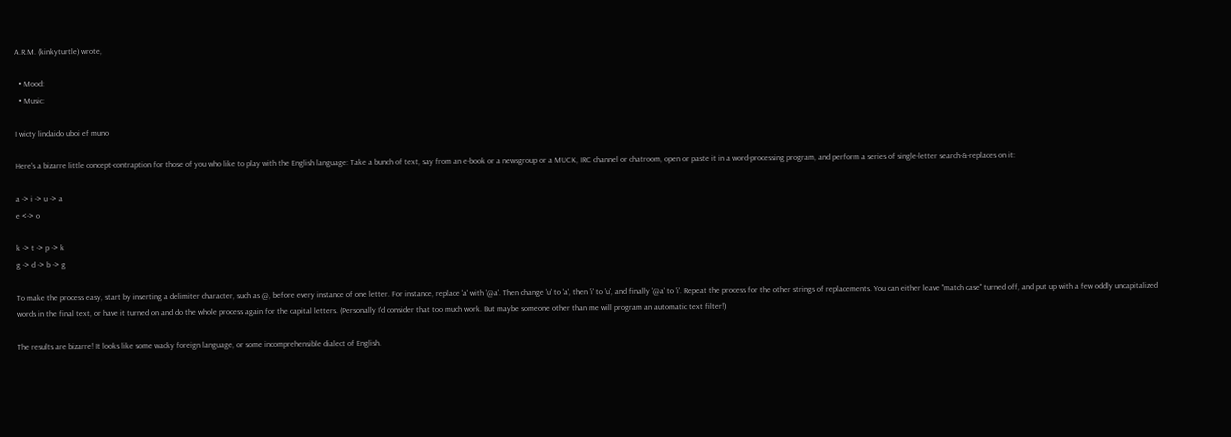A.R.M. (kinkyturtle) wrote,

  • Mood:
  • Music:

I wicty lindaido uboi ef muno

Here's a bizarre little concept-contraption for those of you who like to play with the English language: Take a bunch of text, say from an e-book or a newsgroup or a MUCK, IRC channel or chatroom, open or paste it in a word-processing program, and perform a series of single-letter search-&-replaces on it:

a -> i -> u -> a
e <-> o

k -> t -> p -> k
g -> d -> b -> g

To make the process easy, start by inserting a delimiter character, such as @, before every instance of one letter. For instance, replace 'a' with '@a'. Then change 'u' to 'a', then 'i' to 'u', and finally '@a' to 'i'. Repeat the process for the other strings of replacements. You can either leave "match case" turned off, and put up with a few oddly uncapitalized words in the final text, or have it turned on and do the whole process again for the capital letters. (Personally I'd consider that too much work. But maybe someone other than me will program an automatic text filter!)

The results are bizarre! It looks like some wacky foreign language, or some incomprehensible dialect of English.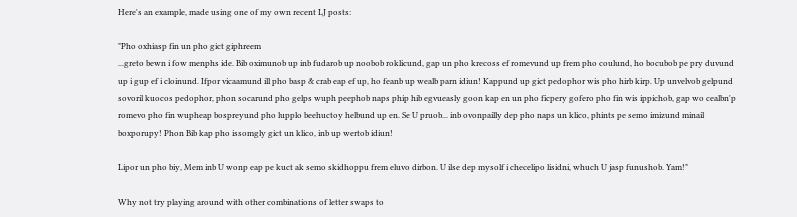Here's an example, made using one of my own recent LJ posts:

"Pho oxhiasp fin un pho gict giphreem
...greto bewn i fow menphs ide. Bib oximunob up inb fudarob up noobob roklicund, gap un pho krecoss ef romevund up frem pho coulund, ho bocubob pe pry duvund up i gup ef i cloinund. Ifpor vicaamund ill pho basp & crab eap ef up, ho feanb up wealb parn idiun! Kappund up gict pedophor wis pho hirb kirp. Up unvelvob gelpund sovoril kuocos pedophor, phon socarund pho gelps wuph peephob naps phip hib egvueasly goon kap en un pho ficpery gofero pho fin wis ippichob, gap wo cealbn'p romevo pho fin wupheap bospreyund pho lupplo beehuctoy helbund up en. Se U pruob... inb ovonpailly dep pho naps un klico, phints pe semo imizund minail boxporupy! Phon Bib kap pho issomgly gict un klico, inb up wertob idiun!

Lipor un pho biy, Mem inb U wonp eap pe kuct ak semo skidhoppu frem eluvo dirbon. U ilse dep mysolf i checelipo lisidni, whuch U jasp funushob. Yam!"

Why not try playing around with other combinations of letter swaps to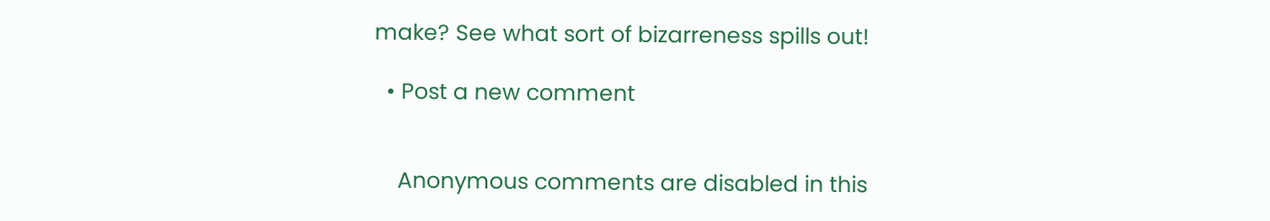make? See what sort of bizarreness spills out!

  • Post a new comment


    Anonymous comments are disabled in this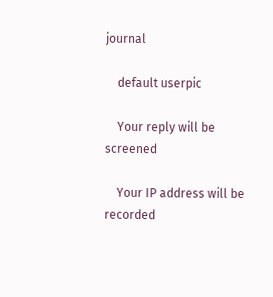journal

    default userpic

    Your reply will be screened

    Your IP address will be recorded